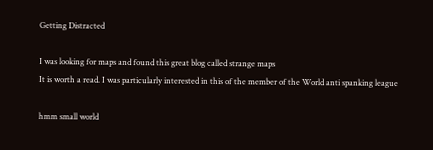Getting Distracted

I was looking for maps and found this great blog called strange maps
It is worth a read. I was particularly interested in this of the member of the World anti spanking league

hmm small world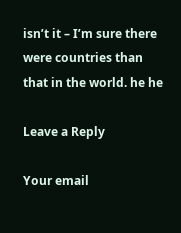isn’t it – I’m sure there were countries than that in the world. he he

Leave a Reply

Your email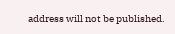address will not be published.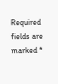Required fields are marked *